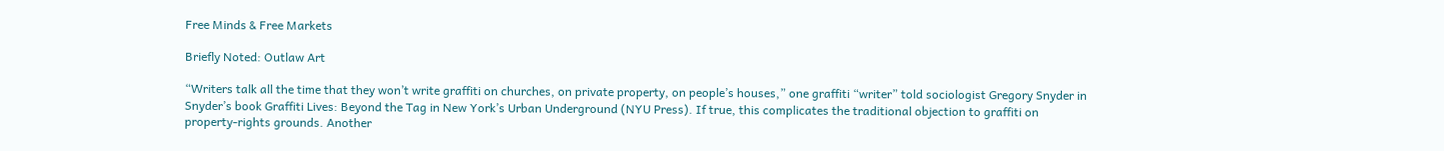Free Minds & Free Markets

Briefly Noted: Outlaw Art

“Writers talk all the time that they won’t write graffiti on churches, on private property, on people’s houses,” one graffiti “writer” told sociologist Gregory Snyder in Snyder’s book Graffiti Lives: Beyond the Tag in New York’s Urban Underground (NYU Press). If true, this complicates the traditional objection to graffiti on property-rights grounds. Another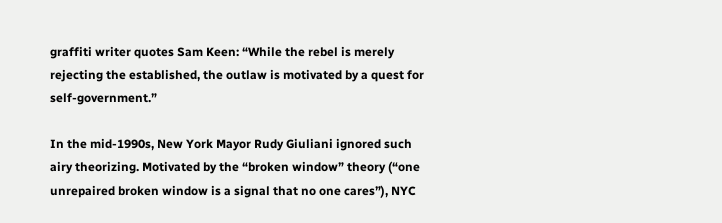graffiti writer quotes Sam Keen: “While the rebel is merely rejecting the established, the outlaw is motivated by a quest for self-government.”

In the mid-1990s, New York Mayor Rudy Giuliani ignored such airy theorizing. Motivated by the “broken window” theory (“one unrepaired broken window is a signal that no one cares”), NYC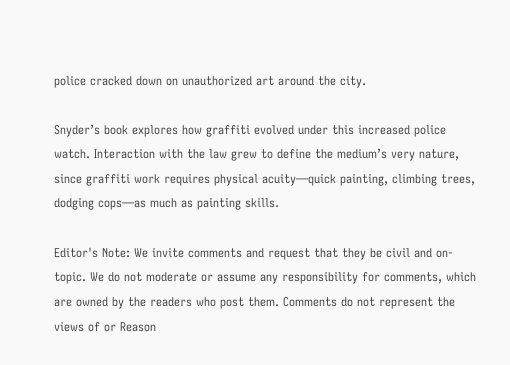police cracked down on unauthorized art around the city.

Snyder’s book explores how graffiti evolved under this increased police watch. Interaction with the law grew to define the medium’s very nature, since graffiti work requires physical acuity—quick painting, climbing trees, dodging cops—as much as painting skills.

Editor's Note: We invite comments and request that they be civil and on-topic. We do not moderate or assume any responsibility for comments, which are owned by the readers who post them. Comments do not represent the views of or Reason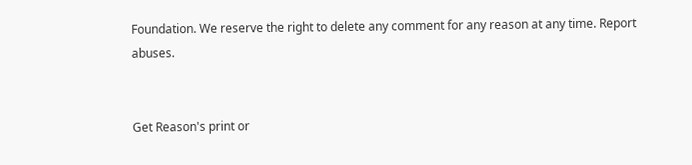Foundation. We reserve the right to delete any comment for any reason at any time. Report abuses.


Get Reason's print or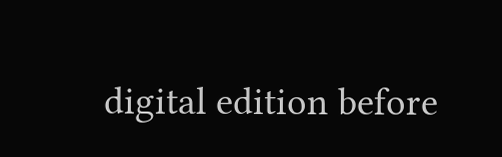digital edition before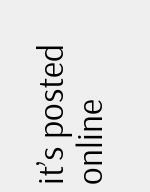it’s posted online